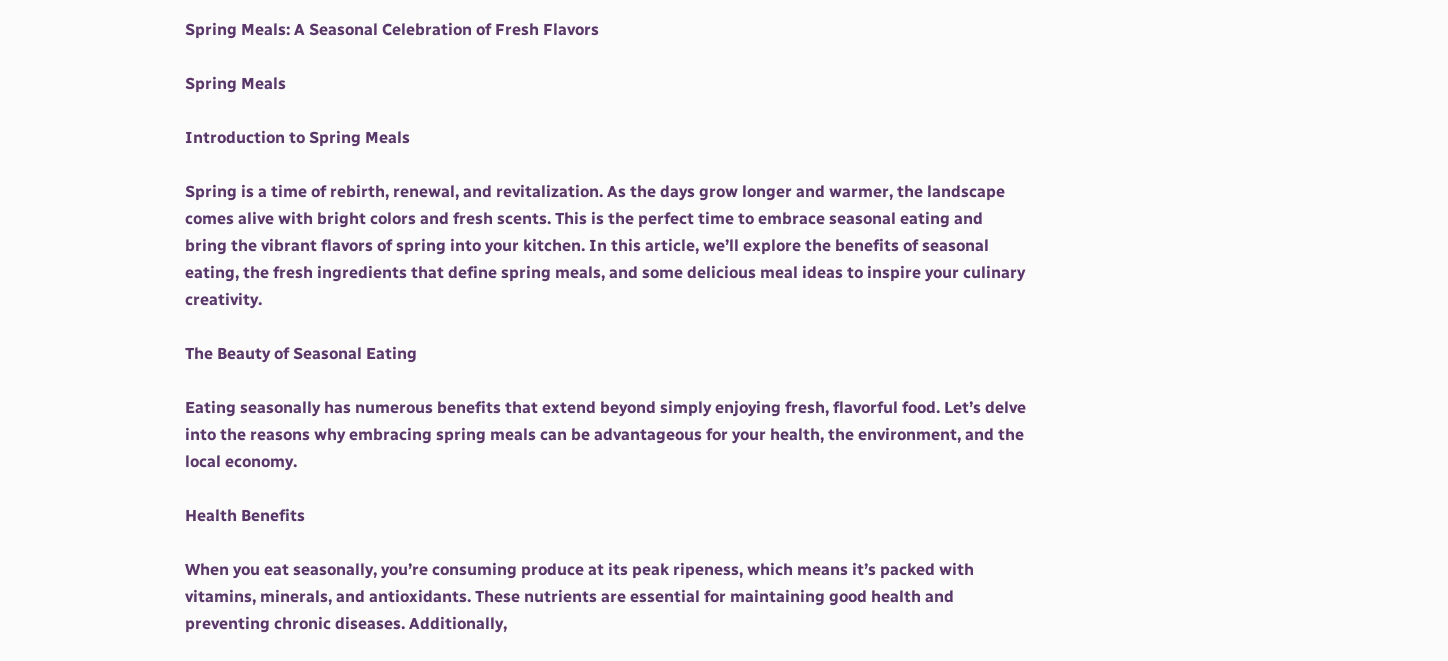Spring Meals: A Seasonal Celebration of Fresh Flavors

Spring Meals

Introduction to Spring Meals

Spring is a time of rebirth, renewal, and revitalization. As the days grow longer and warmer, the landscape comes alive with bright colors and fresh scents. This is the perfect time to embrace seasonal eating and bring the vibrant flavors of spring into your kitchen. In this article, we’ll explore the benefits of seasonal eating, the fresh ingredients that define spring meals, and some delicious meal ideas to inspire your culinary creativity.

The Beauty of Seasonal Eating

Eating seasonally has numerous benefits that extend beyond simply enjoying fresh, flavorful food. Let’s delve into the reasons why embracing spring meals can be advantageous for your health, the environment, and the local economy.

Health Benefits

When you eat seasonally, you’re consuming produce at its peak ripeness, which means it’s packed with vitamins, minerals, and antioxidants. These nutrients are essential for maintaining good health and preventing chronic diseases. Additionally,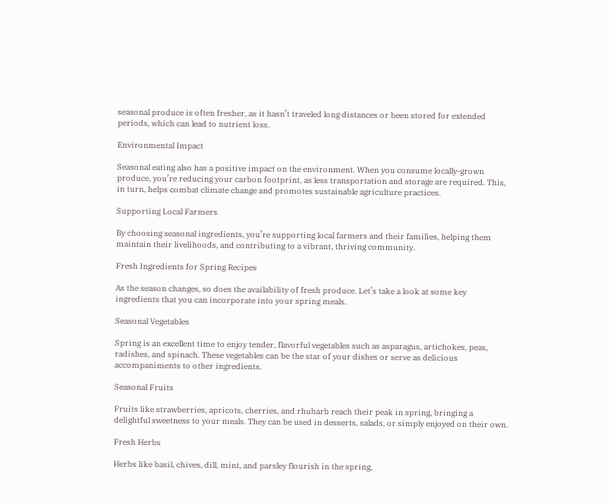seasonal produce is often fresher, as it hasn’t traveled long distances or been stored for extended periods, which can lead to nutrient loss.

Environmental Impact

Seasonal eating also has a positive impact on the environment. When you consume locally-grown produce, you’re reducing your carbon footprint, as less transportation and storage are required. This, in turn, helps combat climate change and promotes sustainable agriculture practices.

Supporting Local Farmers

By choosing seasonal ingredients, you’re supporting local farmers and their families, helping them maintain their livelihoods, and contributing to a vibrant, thriving community.

Fresh Ingredients for Spring Recipes

As the season changes, so does the availability of fresh produce. Let’s take a look at some key ingredients that you can incorporate into your spring meals.

Seasonal Vegetables

Spring is an excellent time to enjoy tender, flavorful vegetables such as asparagus, artichokes, peas, radishes, and spinach. These vegetables can be the star of your dishes or serve as delicious accompaniments to other ingredients.

Seasonal Fruits

Fruits like strawberries, apricots, cherries, and rhubarb reach their peak in spring, bringing a delightful sweetness to your meals. They can be used in desserts, salads, or simply enjoyed on their own.

Fresh Herbs

Herbs like basil, chives, dill, mint, and parsley flourish in the spring,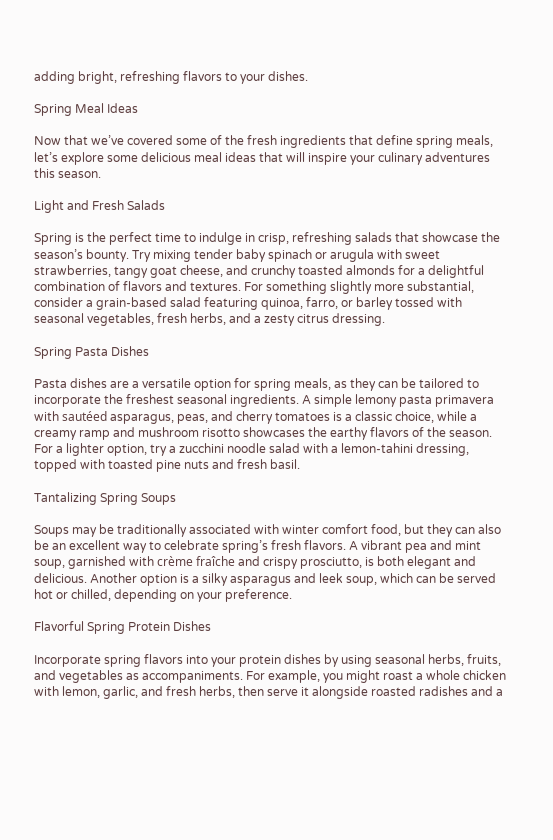adding bright, refreshing flavors to your dishes.

Spring Meal Ideas

Now that we’ve covered some of the fresh ingredients that define spring meals, let’s explore some delicious meal ideas that will inspire your culinary adventures this season.

Light and Fresh Salads

Spring is the perfect time to indulge in crisp, refreshing salads that showcase the season’s bounty. Try mixing tender baby spinach or arugula with sweet strawberries, tangy goat cheese, and crunchy toasted almonds for a delightful combination of flavors and textures. For something slightly more substantial, consider a grain-based salad featuring quinoa, farro, or barley tossed with seasonal vegetables, fresh herbs, and a zesty citrus dressing.

Spring Pasta Dishes

Pasta dishes are a versatile option for spring meals, as they can be tailored to incorporate the freshest seasonal ingredients. A simple lemony pasta primavera with sautéed asparagus, peas, and cherry tomatoes is a classic choice, while a creamy ramp and mushroom risotto showcases the earthy flavors of the season. For a lighter option, try a zucchini noodle salad with a lemon-tahini dressing, topped with toasted pine nuts and fresh basil.

Tantalizing Spring Soups

Soups may be traditionally associated with winter comfort food, but they can also be an excellent way to celebrate spring’s fresh flavors. A vibrant pea and mint soup, garnished with crème fraîche and crispy prosciutto, is both elegant and delicious. Another option is a silky asparagus and leek soup, which can be served hot or chilled, depending on your preference.

Flavorful Spring Protein Dishes

Incorporate spring flavors into your protein dishes by using seasonal herbs, fruits, and vegetables as accompaniments. For example, you might roast a whole chicken with lemon, garlic, and fresh herbs, then serve it alongside roasted radishes and a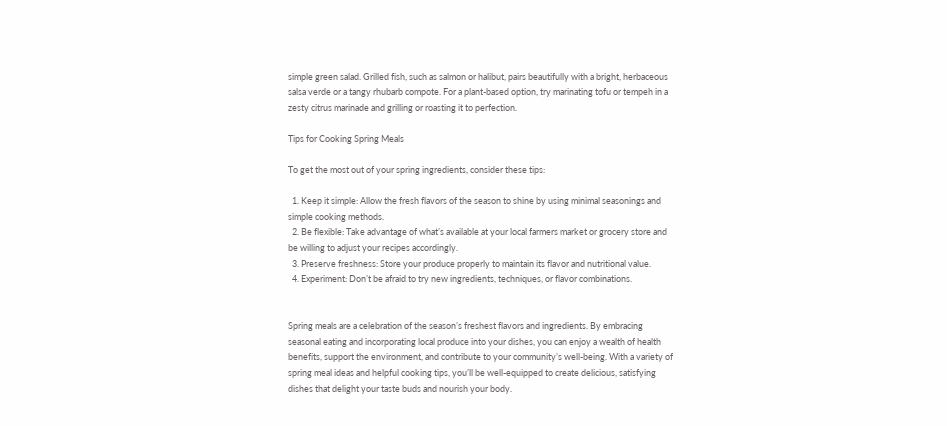simple green salad. Grilled fish, such as salmon or halibut, pairs beautifully with a bright, herbaceous salsa verde or a tangy rhubarb compote. For a plant-based option, try marinating tofu or tempeh in a zesty citrus marinade and grilling or roasting it to perfection.

Tips for Cooking Spring Meals

To get the most out of your spring ingredients, consider these tips:

  1. Keep it simple: Allow the fresh flavors of the season to shine by using minimal seasonings and simple cooking methods.
  2. Be flexible: Take advantage of what’s available at your local farmers market or grocery store and be willing to adjust your recipes accordingly.
  3. Preserve freshness: Store your produce properly to maintain its flavor and nutritional value.
  4. Experiment: Don’t be afraid to try new ingredients, techniques, or flavor combinations.


Spring meals are a celebration of the season’s freshest flavors and ingredients. By embracing seasonal eating and incorporating local produce into your dishes, you can enjoy a wealth of health benefits, support the environment, and contribute to your community’s well-being. With a variety of spring meal ideas and helpful cooking tips, you’ll be well-equipped to create delicious, satisfying dishes that delight your taste buds and nourish your body.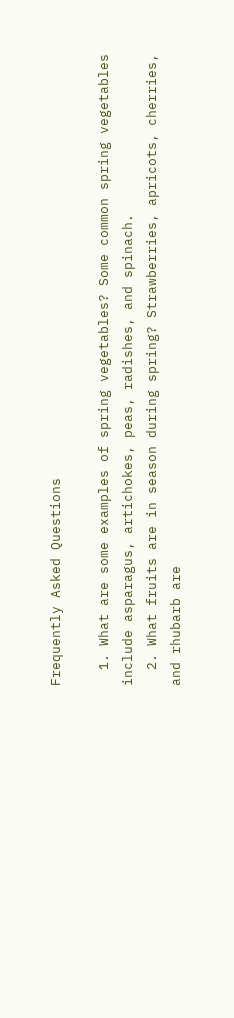Frequently Asked Questions

  1. What are some examples of spring vegetables? Some common spring vegetables include asparagus, artichokes, peas, radishes, and spinach.
  2. What fruits are in season during spring? Strawberries, apricots, cherries, and rhubarb are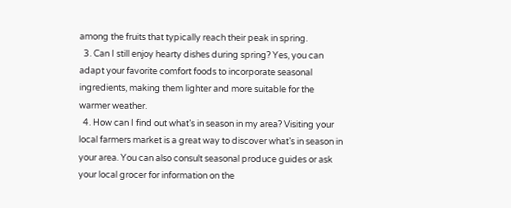among the fruits that typically reach their peak in spring.
  3. Can I still enjoy hearty dishes during spring? Yes, you can adapt your favorite comfort foods to incorporate seasonal ingredients, making them lighter and more suitable for the warmer weather.
  4. How can I find out what’s in season in my area? Visiting your local farmers market is a great way to discover what’s in season in your area. You can also consult seasonal produce guides or ask your local grocer for information on the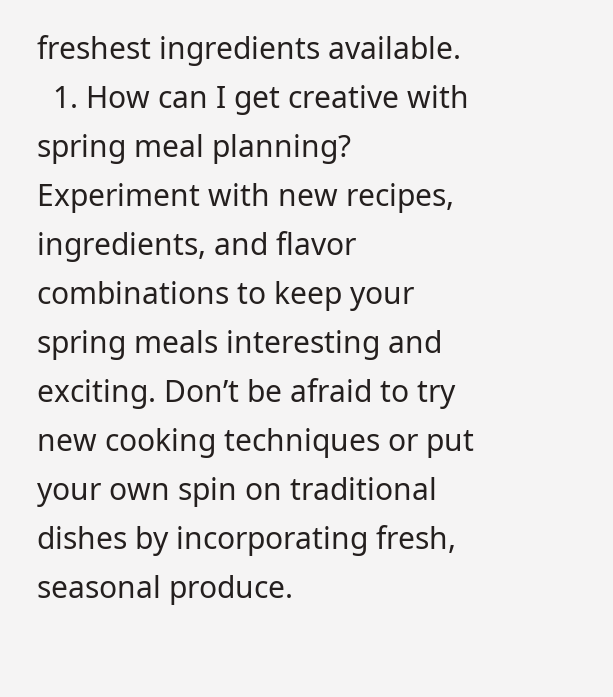freshest ingredients available.
  1. How can I get creative with spring meal planning? Experiment with new recipes, ingredients, and flavor combinations to keep your spring meals interesting and exciting. Don’t be afraid to try new cooking techniques or put your own spin on traditional dishes by incorporating fresh, seasonal produce.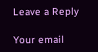Leave a Reply

Your email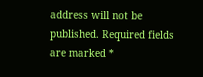address will not be published. Required fields are marked *